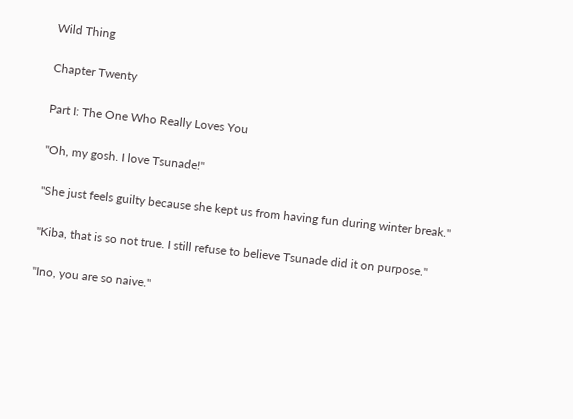Wild Thing

Chapter Twenty

Part I: The One Who Really Loves You

"Oh, my gosh. I love Tsunade!"

"She just feels guilty because she kept us from having fun during winter break."

"Kiba, that is so not true. I still refuse to believe Tsunade did it on purpose."

"Ino, you are so naive."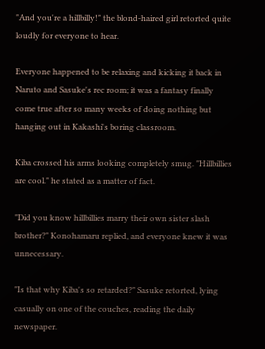"And you're a hillbilly!" the blond-haired girl retorted quite loudly for everyone to hear.

Everyone happened to be relaxing and kicking it back in Naruto and Sasuke's rec room; it was a fantasy finally come true after so many weeks of doing nothing but hanging out in Kakashi's boring classroom.

Kiba crossed his arms looking completely smug. "Hillbillies are cool." he stated as a matter of fact.

"Did you know hillbillies marry their own sister slash brother?" Konohamaru replied, and everyone knew it was unnecessary.

"Is that why Kiba's so retarded?" Sasuke retorted, lying casually on one of the couches, reading the daily newspaper.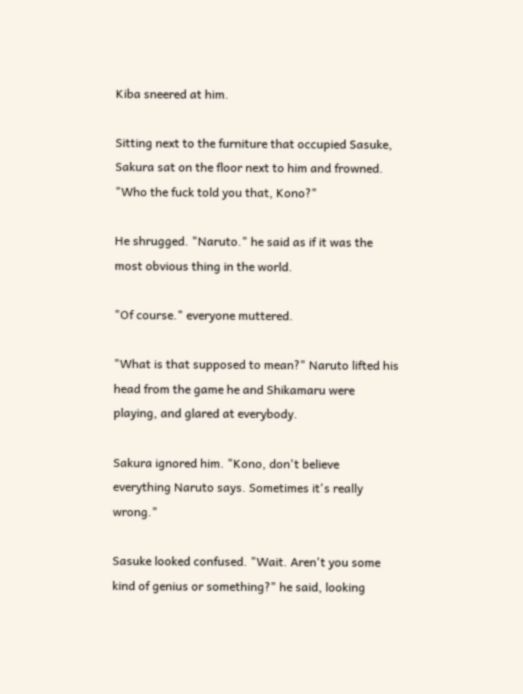Kiba sneered at him.

Sitting next to the furniture that occupied Sasuke, Sakura sat on the floor next to him and frowned. "Who the fuck told you that, Kono?"

He shrugged. "Naruto." he said as if it was the most obvious thing in the world.

"Of course." everyone muttered.

"What is that supposed to mean?" Naruto lifted his head from the game he and Shikamaru were playing, and glared at everybody.

Sakura ignored him. "Kono, don't believe everything Naruto says. Sometimes it's really wrong."

Sasuke looked confused. "Wait. Aren't you some kind of genius or something?" he said, looking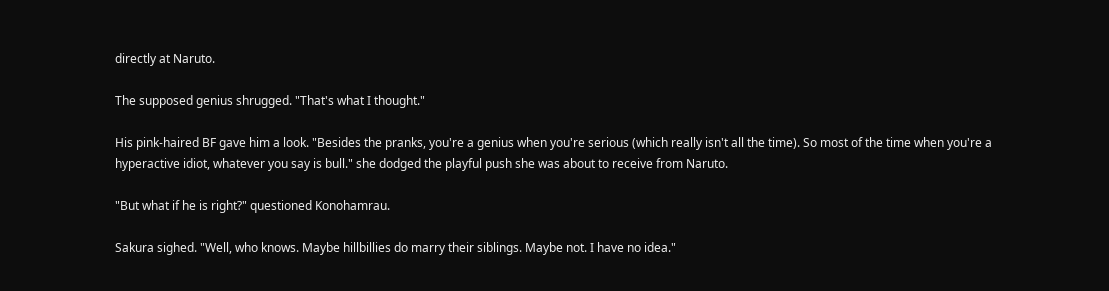directly at Naruto.

The supposed genius shrugged. "That's what I thought."

His pink-haired BF gave him a look. "Besides the pranks, you're a genius when you're serious (which really isn't all the time). So most of the time when you're a hyperactive idiot, whatever you say is bull." she dodged the playful push she was about to receive from Naruto.

"But what if he is right?" questioned Konohamrau.

Sakura sighed. "Well, who knows. Maybe hillbillies do marry their siblings. Maybe not. I have no idea."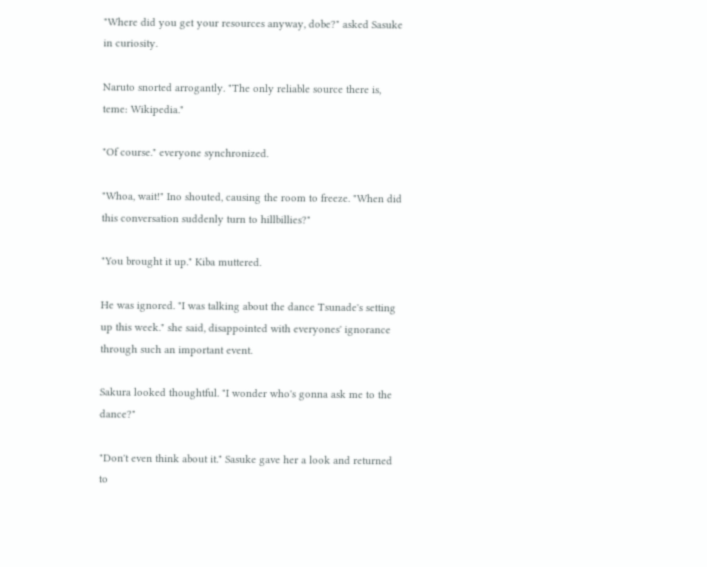"Where did you get your resources anyway, dobe?" asked Sasuke in curiosity.

Naruto snorted arrogantly. "The only reliable source there is, teme: Wikipedia."

"Of course." everyone synchronized.

"Whoa, wait!" Ino shouted, causing the room to freeze. "When did this conversation suddenly turn to hillbillies?"

"You brought it up." Kiba muttered.

He was ignored. "I was talking about the dance Tsunade's setting up this week." she said, disappointed with everyones' ignorance through such an important event.

Sakura looked thoughtful. "I wonder who's gonna ask me to the dance?"

"Don't even think about it." Sasuke gave her a look and returned to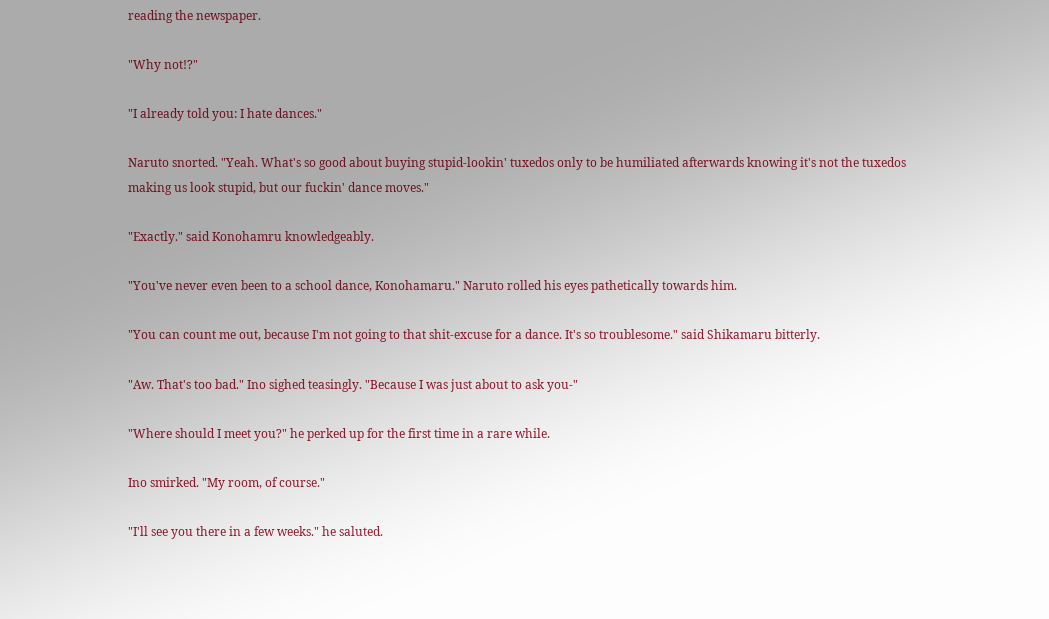reading the newspaper.

"Why not!?"

"I already told you: I hate dances."

Naruto snorted. "Yeah. What's so good about buying stupid-lookin' tuxedos only to be humiliated afterwards knowing it's not the tuxedos making us look stupid, but our fuckin' dance moves."

"Exactly." said Konohamru knowledgeably.

"You've never even been to a school dance, Konohamaru." Naruto rolled his eyes pathetically towards him.

"You can count me out, because I'm not going to that shit-excuse for a dance. It's so troublesome." said Shikamaru bitterly.

"Aw. That's too bad." Ino sighed teasingly. "Because I was just about to ask you-"

"Where should I meet you?" he perked up for the first time in a rare while.

Ino smirked. "My room, of course."

"I'll see you there in a few weeks." he saluted.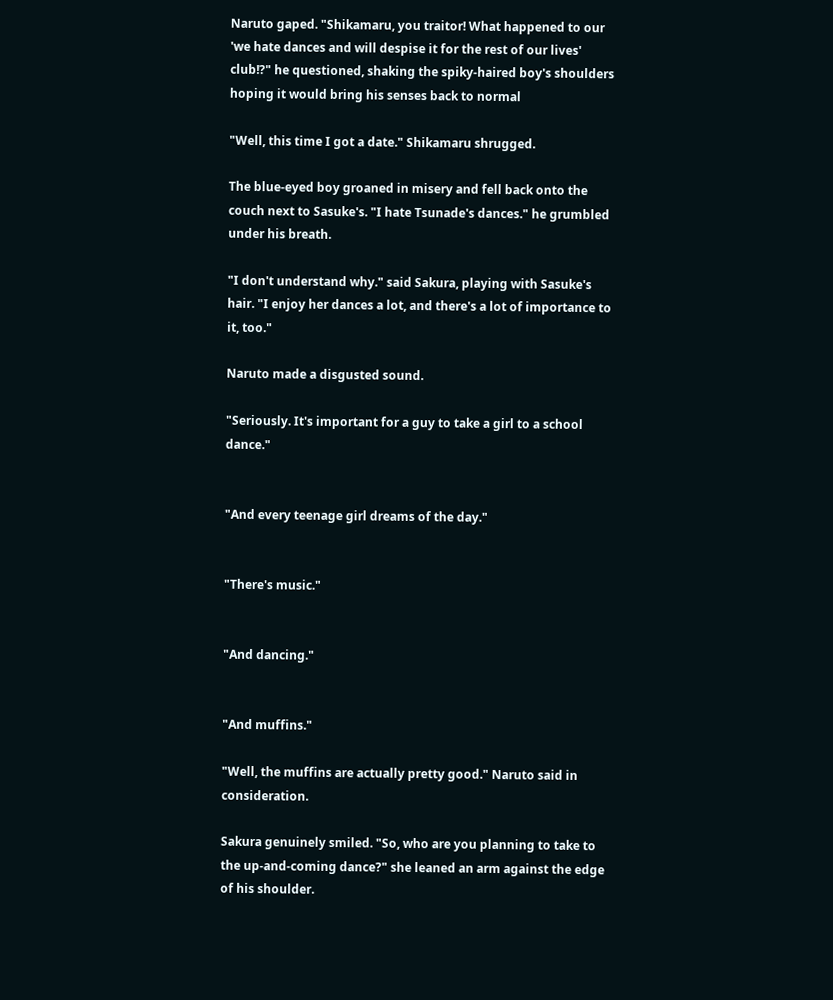Naruto gaped. "Shikamaru, you traitor! What happened to our 'we hate dances and will despise it for the rest of our lives' club!?" he questioned, shaking the spiky-haired boy's shoulders hoping it would bring his senses back to normal

"Well, this time I got a date." Shikamaru shrugged.

The blue-eyed boy groaned in misery and fell back onto the couch next to Sasuke's. "I hate Tsunade's dances." he grumbled under his breath.

"I don't understand why." said Sakura, playing with Sasuke's hair. "I enjoy her dances a lot, and there's a lot of importance to it, too."

Naruto made a disgusted sound.

"Seriously. It's important for a guy to take a girl to a school dance."


"And every teenage girl dreams of the day."


"There's music."


"And dancing."


"And muffins."

"Well, the muffins are actually pretty good." Naruto said in consideration.

Sakura genuinely smiled. "So, who are you planning to take to the up-and-coming dance?" she leaned an arm against the edge of his shoulder.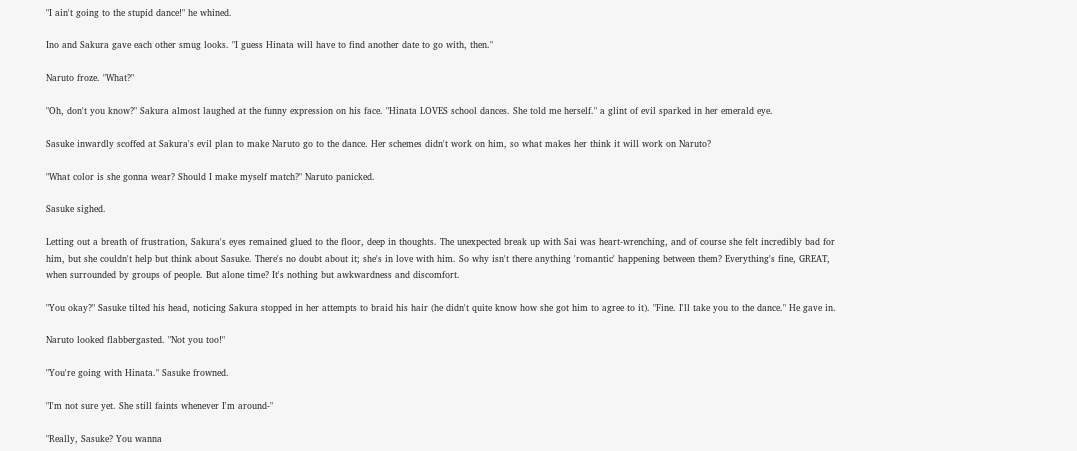"I ain't going to the stupid dance!" he whined.

Ino and Sakura gave each other smug looks. "I guess Hinata will have to find another date to go with, then."

Naruto froze. "What?"

"Oh, don't you know?" Sakura almost laughed at the funny expression on his face. "Hinata LOVES school dances. She told me herself." a glint of evil sparked in her emerald eye.

Sasuke inwardly scoffed at Sakura's evil plan to make Naruto go to the dance. Her schemes didn't work on him, so what makes her think it will work on Naruto?

"What color is she gonna wear? Should I make myself match?" Naruto panicked.

Sasuke sighed.

Letting out a breath of frustration, Sakura's eyes remained glued to the floor, deep in thoughts. The unexpected break up with Sai was heart-wrenching, and of course she felt incredibly bad for him, but she couldn't help but think about Sasuke. There's no doubt about it; she's in love with him. So why isn't there anything 'romantic' happening between them? Everything's fine, GREAT, when surrounded by groups of people. But alone time? It's nothing but awkwardness and discomfort.

"You okay?" Sasuke tilted his head, noticing Sakura stopped in her attempts to braid his hair (he didn't quite know how she got him to agree to it). "Fine. I'll take you to the dance." He gave in.

Naruto looked flabbergasted. "Not you too!"

"You're going with Hinata." Sasuke frowned.

"I'm not sure yet. She still faints whenever I'm around-"

"Really, Sasuke? You wanna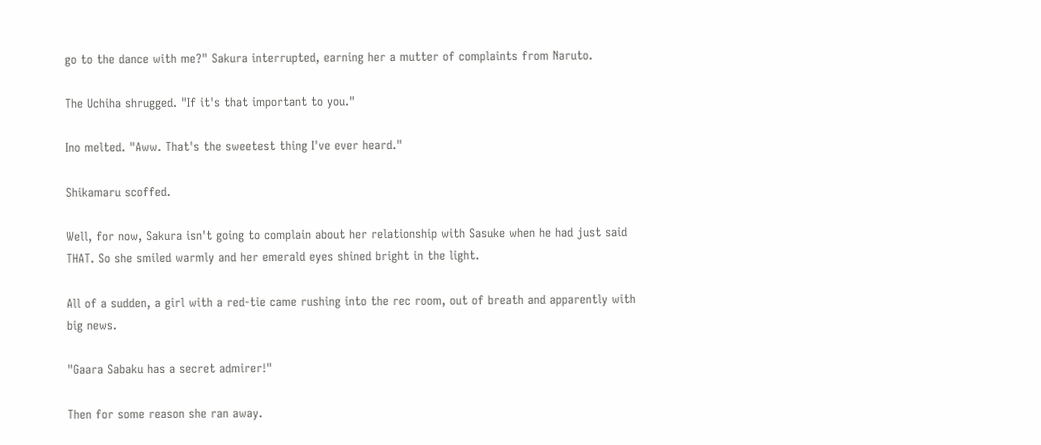go to the dance with me?" Sakura interrupted, earning her a mutter of complaints from Naruto.

The Uchiha shrugged. "If it's that important to you."

Ino melted. "Aww. That's the sweetest thing I've ever heard."

Shikamaru scoffed.

Well, for now, Sakura isn't going to complain about her relationship with Sasuke when he had just said THAT. So she smiled warmly and her emerald eyes shined bright in the light.

All of a sudden, a girl with a red-tie came rushing into the rec room, out of breath and apparently with big news.

"Gaara Sabaku has a secret admirer!"

Then for some reason she ran away.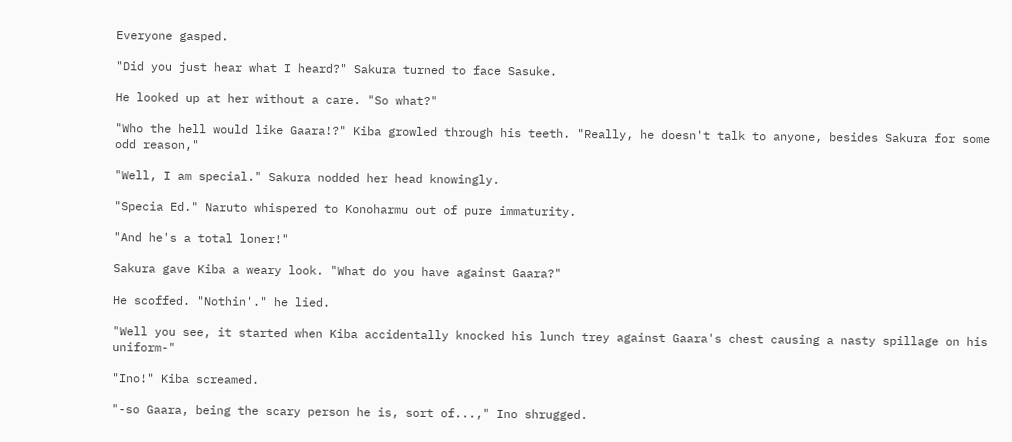Everyone gasped.

"Did you just hear what I heard?" Sakura turned to face Sasuke.

He looked up at her without a care. "So what?"

"Who the hell would like Gaara!?" Kiba growled through his teeth. "Really, he doesn't talk to anyone, besides Sakura for some odd reason,"

"Well, I am special." Sakura nodded her head knowingly.

"Specia Ed." Naruto whispered to Konoharmu out of pure immaturity.

"And he's a total loner!"

Sakura gave Kiba a weary look. "What do you have against Gaara?"

He scoffed. "Nothin'." he lied.

"Well you see, it started when Kiba accidentally knocked his lunch trey against Gaara's chest causing a nasty spillage on his uniform-"

"Ino!" Kiba screamed.

"-so Gaara, being the scary person he is, sort of...," Ino shrugged.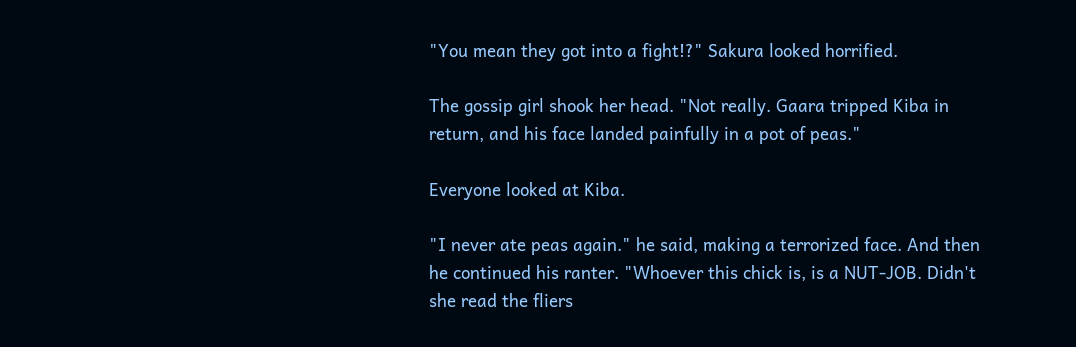"You mean they got into a fight!?" Sakura looked horrified.

The gossip girl shook her head. "Not really. Gaara tripped Kiba in return, and his face landed painfully in a pot of peas."

Everyone looked at Kiba.

"I never ate peas again." he said, making a terrorized face. And then he continued his ranter. "Whoever this chick is, is a NUT-JOB. Didn't she read the fliers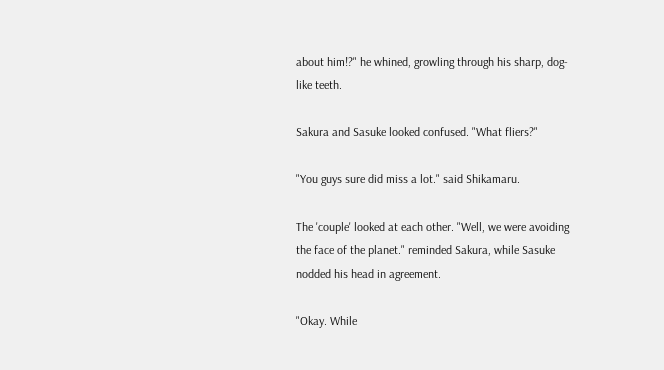about him!?" he whined, growling through his sharp, dog-like teeth.

Sakura and Sasuke looked confused. "What fliers?"

"You guys sure did miss a lot." said Shikamaru.

The 'couple' looked at each other. "Well, we were avoiding the face of the planet." reminded Sakura, while Sasuke nodded his head in agreement.

"Okay. While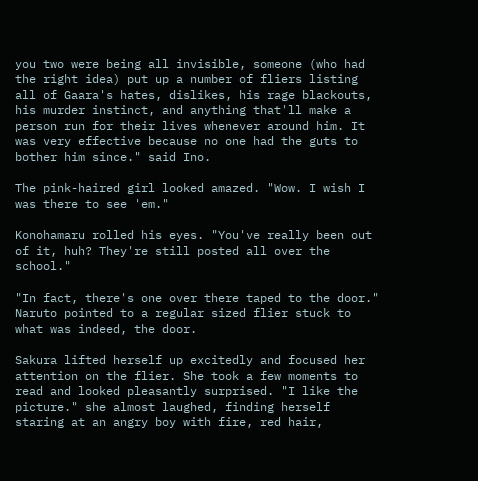you two were being all invisible, someone (who had the right idea) put up a number of fliers listing all of Gaara's hates, dislikes, his rage blackouts, his murder instinct, and anything that'll make a person run for their lives whenever around him. It was very effective because no one had the guts to bother him since." said Ino.

The pink-haired girl looked amazed. "Wow. I wish I was there to see 'em."

Konohamaru rolled his eyes. "You've really been out of it, huh? They're still posted all over the school."

"In fact, there's one over there taped to the door." Naruto pointed to a regular sized flier stuck to what was indeed, the door.

Sakura lifted herself up excitedly and focused her attention on the flier. She took a few moments to read and looked pleasantly surprised. "I like the picture." she almost laughed, finding herself staring at an angry boy with fire, red hair,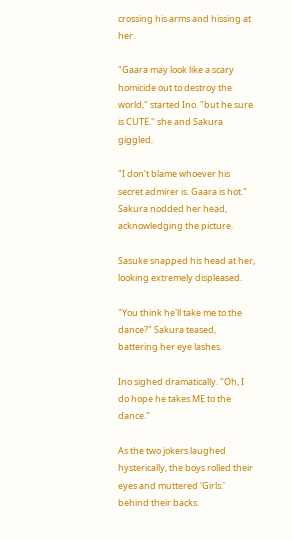crossing his arms and hissing at her.

"Gaara may look like a scary homicide out to destroy the world," started Ino. "but he sure is CUTE." she and Sakura giggled.

"I don't blame whoever his secret admirer is. Gaara is hot." Sakura nodded her head, acknowledging the picture.

Sasuke snapped his head at her, looking extremely displeased.

"You think he'll take me to the dance?" Sakura teased, battering her eye lashes.

Ino sighed dramatically. "Oh, I do hope he takes ME to the dance."

As the two jokers laughed hysterically, the boys rolled their eyes and muttered 'Girls.' behind their backs.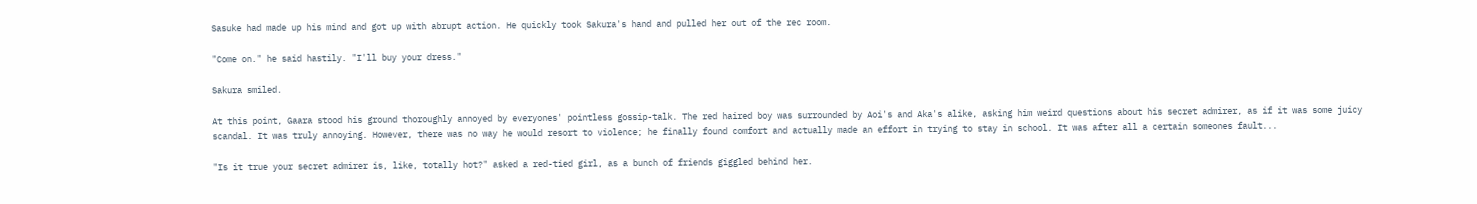Sasuke had made up his mind and got up with abrupt action. He quickly took Sakura's hand and pulled her out of the rec room.

"Come on." he said hastily. "I'll buy your dress."

Sakura smiled.

At this point, Gaara stood his ground thoroughly annoyed by everyones' pointless gossip-talk. The red haired boy was surrounded by Aoi's and Aka's alike, asking him weird questions about his secret admirer, as if it was some juicy scandal. It was truly annoying. However, there was no way he would resort to violence; he finally found comfort and actually made an effort in trying to stay in school. It was after all a certain someones fault...

"Is it true your secret admirer is, like, totally hot?" asked a red-tied girl, as a bunch of friends giggled behind her.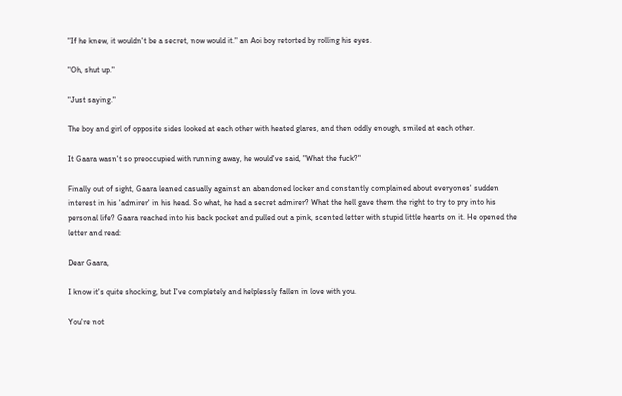"If he knew, it wouldn't be a secret, now would it." an Aoi boy retorted by rolling his eyes.

"Oh, shut up."

"Just saying."

The boy and girl of opposite sides looked at each other with heated glares, and then oddly enough, smiled at each other.

It Gaara wasn't so preoccupied with running away, he would've said, "What the fuck?"

Finally out of sight, Gaara leaned casually against an abandoned locker and constantly complained about everyones' sudden interest in his 'admirer' in his head. So what, he had a secret admirer? What the hell gave them the right to try to pry into his personal life? Gaara reached into his back pocket and pulled out a pink, scented letter with stupid little hearts on it. He opened the letter and read:

Dear Gaara,

I know it's quite shocking, but I've completely and helplessly fallen in love with you.

You're not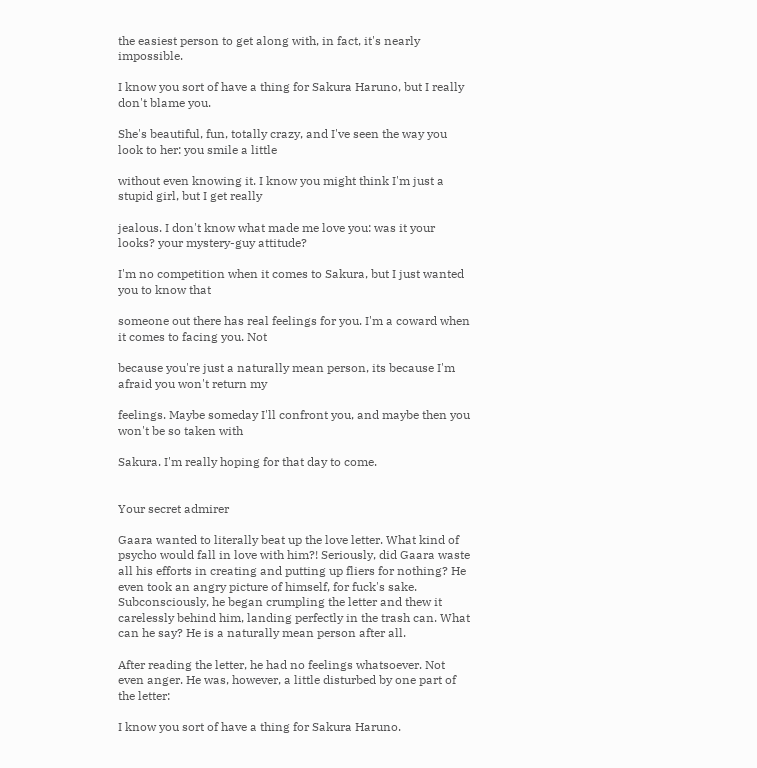the easiest person to get along with, in fact, it's nearly impossible.

I know you sort of have a thing for Sakura Haruno, but I really don't blame you.

She's beautiful, fun, totally crazy, and I've seen the way you look to her: you smile a little

without even knowing it. I know you might think I'm just a stupid girl, but I get really

jealous. I don't know what made me love you: was it your looks? your mystery-guy attitude?

I'm no competition when it comes to Sakura, but I just wanted you to know that

someone out there has real feelings for you. I'm a coward when it comes to facing you. Not

because you're just a naturally mean person, its because I'm afraid you won't return my

feelings. Maybe someday I'll confront you, and maybe then you won't be so taken with

Sakura. I'm really hoping for that day to come.


Your secret admirer

Gaara wanted to literally beat up the love letter. What kind of psycho would fall in love with him?! Seriously, did Gaara waste all his efforts in creating and putting up fliers for nothing? He even took an angry picture of himself, for fuck's sake. Subconsciously, he began crumpling the letter and thew it carelessly behind him, landing perfectly in the trash can. What can he say? He is a naturally mean person after all.

After reading the letter, he had no feelings whatsoever. Not even anger. He was, however, a little disturbed by one part of the letter:

I know you sort of have a thing for Sakura Haruno.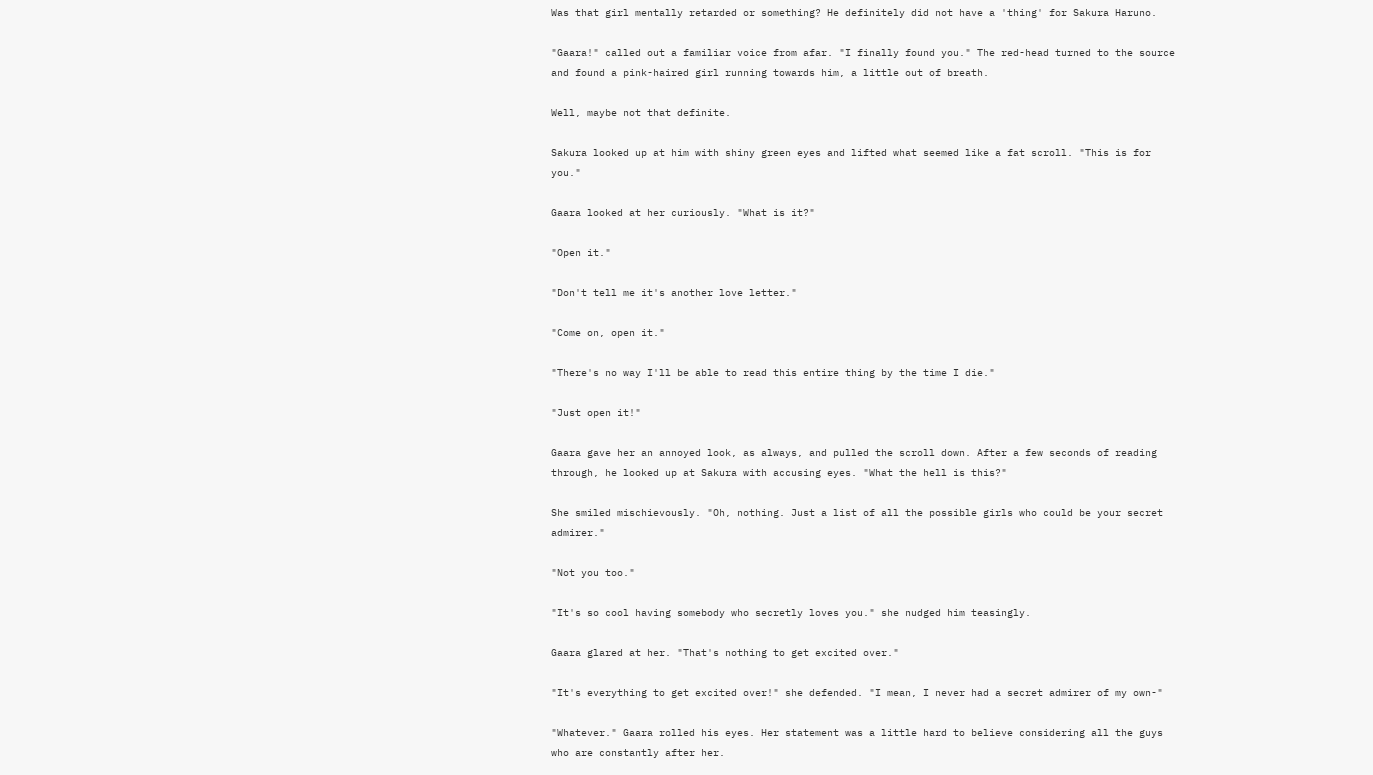Was that girl mentally retarded or something? He definitely did not have a 'thing' for Sakura Haruno.

"Gaara!" called out a familiar voice from afar. "I finally found you." The red-head turned to the source and found a pink-haired girl running towards him, a little out of breath.

Well, maybe not that definite.

Sakura looked up at him with shiny green eyes and lifted what seemed like a fat scroll. "This is for you."

Gaara looked at her curiously. "What is it?"

"Open it."

"Don't tell me it's another love letter."

"Come on, open it."

"There's no way I'll be able to read this entire thing by the time I die."

"Just open it!"

Gaara gave her an annoyed look, as always, and pulled the scroll down. After a few seconds of reading through, he looked up at Sakura with accusing eyes. "What the hell is this?"

She smiled mischievously. "Oh, nothing. Just a list of all the possible girls who could be your secret admirer."

"Not you too."

"It's so cool having somebody who secretly loves you." she nudged him teasingly.

Gaara glared at her. "That's nothing to get excited over."

"It's everything to get excited over!" she defended. "I mean, I never had a secret admirer of my own-"

"Whatever." Gaara rolled his eyes. Her statement was a little hard to believe considering all the guys who are constantly after her.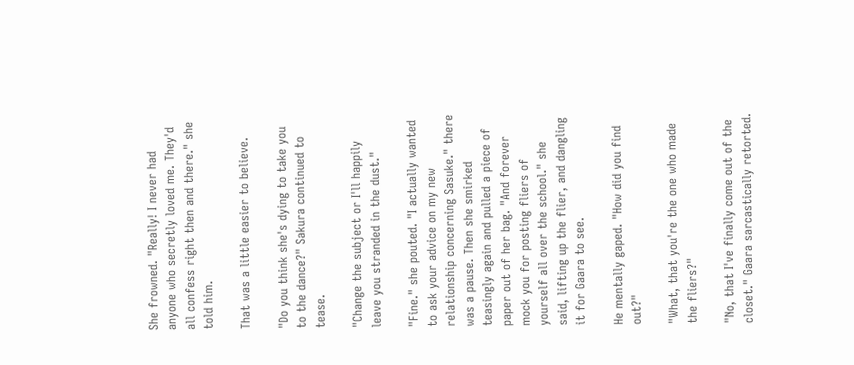She frowned. "Really! I never had anyone who secretly loved me. They'd all confess right then and there." she told him.

That was a little easier to believe.

"Do you think she's dying to take you to the dance?" Sakura continued to tease.

"Change the subject or I'll happily leave you stranded in the dust."

"Fine." she pouted. "I actually wanted to ask your advice on my new relationship concerning Sasuke." there was a pause. Then she smirked teasingly again and pulled a piece of paper out of her bag. "And forever mock you for posting fliers of yourself all over the school." she said, lifting up the flier, and dangling it for Gaara to see.

He mentally gaped. "How did you find out?"

"What, that you're the one who made the fliers?"

"No, that I've finally come out of the closet." Gaara sarcastically retorted.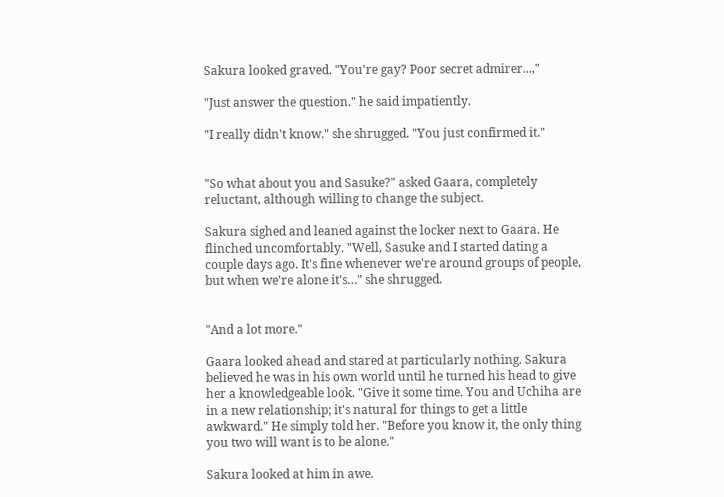Sakura looked graved. "You're gay? Poor secret admirer...,"

"Just answer the question." he said impatiently.

"I really didn't know." she shrugged. "You just confirmed it."


"So what about you and Sasuke?" asked Gaara, completely reluctant, although willing to change the subject.

Sakura sighed and leaned against the locker next to Gaara. He flinched uncomfortably. "Well, Sasuke and I started dating a couple days ago. It's fine whenever we're around groups of people, but when we're alone it's…" she shrugged.


"And a lot more."

Gaara looked ahead and stared at particularly nothing. Sakura believed he was in his own world until he turned his head to give her a knowledgeable look. "Give it some time. You and Uchiha are in a new relationship; it's natural for things to get a little awkward." He simply told her. "Before you know it, the only thing you two will want is to be alone."

Sakura looked at him in awe.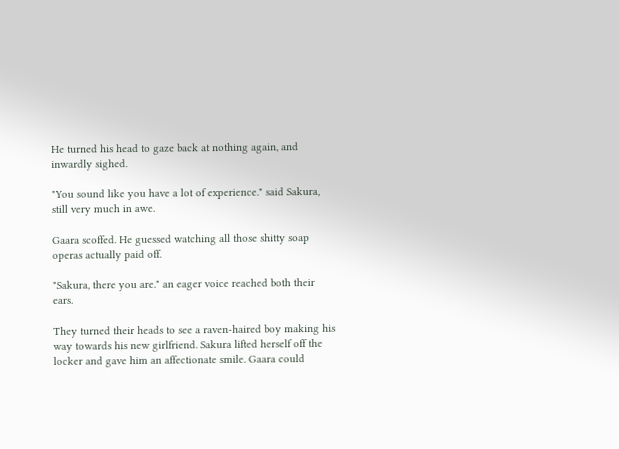He turned his head to gaze back at nothing again, and inwardly sighed.

"You sound like you have a lot of experience." said Sakura, still very much in awe.

Gaara scoffed. He guessed watching all those shitty soap operas actually paid off.

"Sakura, there you are." an eager voice reached both their ears.

They turned their heads to see a raven-haired boy making his way towards his new girlfriend. Sakura lifted herself off the locker and gave him an affectionate smile. Gaara could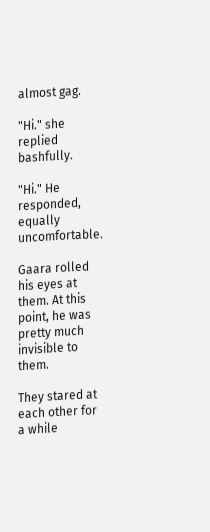almost gag.

"Hi." she replied bashfully.

"Hi." He responded, equally uncomfortable.

Gaara rolled his eyes at them. At this point, he was pretty much invisible to them.

They stared at each other for a while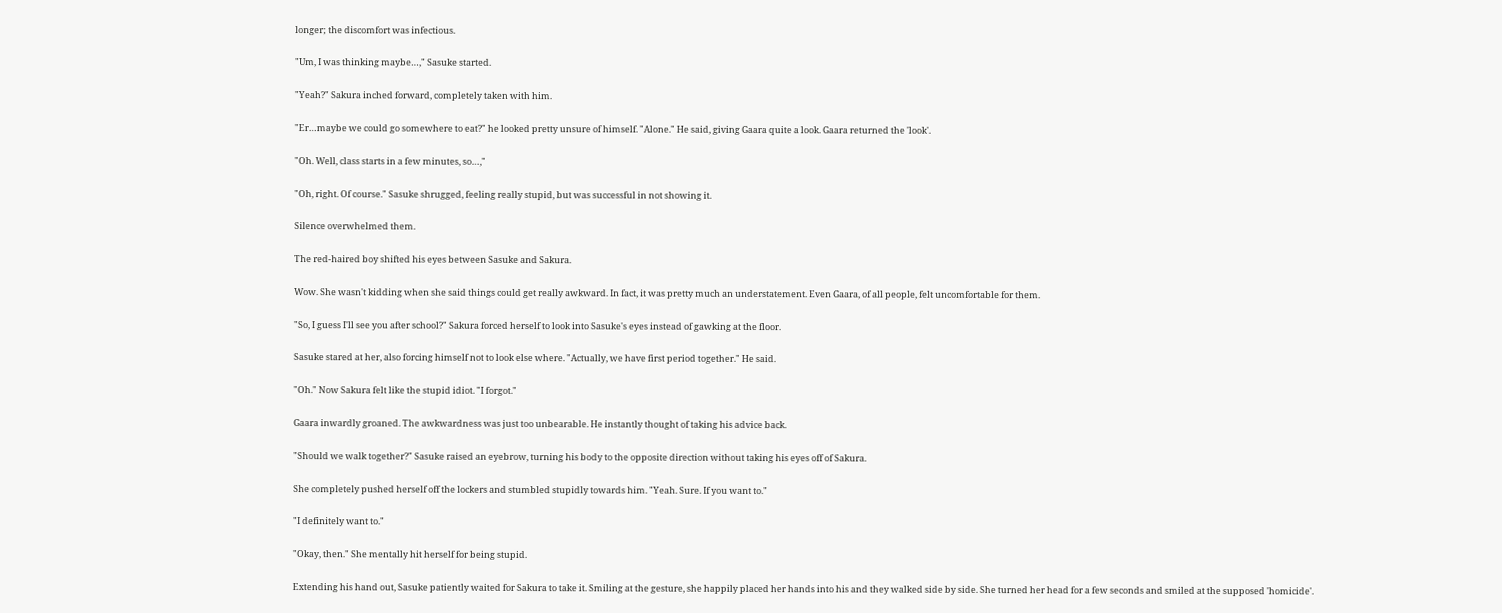longer; the discomfort was infectious.

"Um, I was thinking maybe…," Sasuke started.

"Yeah?" Sakura inched forward, completely taken with him.

"Er…maybe we could go somewhere to eat?" he looked pretty unsure of himself. "Alone." He said, giving Gaara quite a look. Gaara returned the 'look'.

"Oh. Well, class starts in a few minutes, so…,"

"Oh, right. Of course." Sasuke shrugged, feeling really stupid, but was successful in not showing it.

Silence overwhelmed them.

The red-haired boy shifted his eyes between Sasuke and Sakura.

Wow. She wasn't kidding when she said things could get really awkward. In fact, it was pretty much an understatement. Even Gaara, of all people, felt uncomfortable for them.

"So, I guess I'll see you after school?" Sakura forced herself to look into Sasuke's eyes instead of gawking at the floor.

Sasuke stared at her, also forcing himself not to look else where. "Actually, we have first period together." He said.

"Oh." Now Sakura felt like the stupid idiot. "I forgot."

Gaara inwardly groaned. The awkwardness was just too unbearable. He instantly thought of taking his advice back.

"Should we walk together?" Sasuke raised an eyebrow, turning his body to the opposite direction without taking his eyes off of Sakura.

She completely pushed herself off the lockers and stumbled stupidly towards him. "Yeah. Sure. If you want to."

"I definitely want to."

"Okay, then." She mentally hit herself for being stupid.

Extending his hand out, Sasuke patiently waited for Sakura to take it. Smiling at the gesture, she happily placed her hands into his and they walked side by side. She turned her head for a few seconds and smiled at the supposed 'homicide'.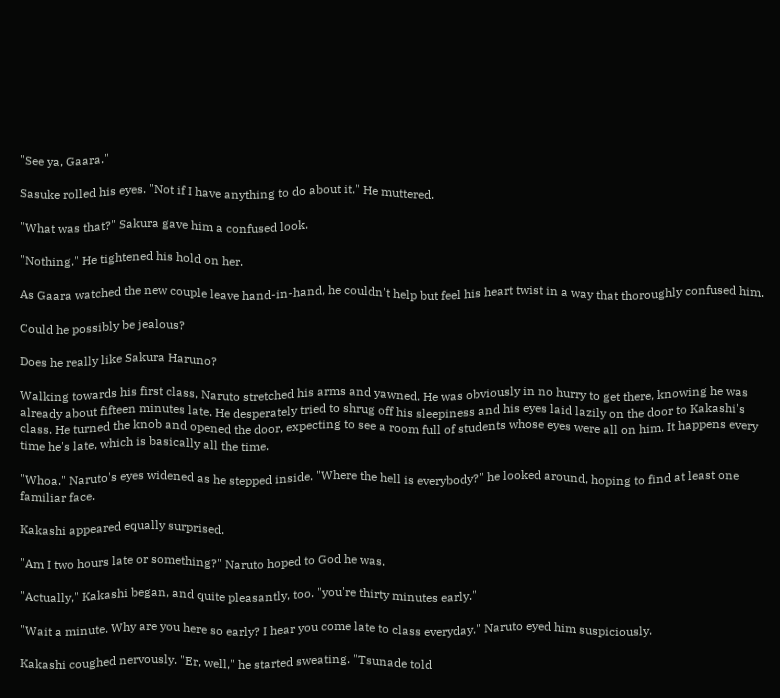"See ya, Gaara."

Sasuke rolled his eyes. "Not if I have anything to do about it." He muttered.

"What was that?" Sakura gave him a confused look.

"Nothing." He tightened his hold on her.

As Gaara watched the new couple leave hand-in-hand, he couldn't help but feel his heart twist in a way that thoroughly confused him.

Could he possibly be jealous?

Does he really like Sakura Haruno?

Walking towards his first class, Naruto stretched his arms and yawned. He was obviously in no hurry to get there, knowing he was already about fifteen minutes late. He desperately tried to shrug off his sleepiness and his eyes laid lazily on the door to Kakashi's class. He turned the knob and opened the door, expecting to see a room full of students whose eyes were all on him. It happens every time he's late, which is basically all the time.

"Whoa." Naruto's eyes widened as he stepped inside. "Where the hell is everybody?" he looked around, hoping to find at least one familiar face.

Kakashi appeared equally surprised.

"Am I two hours late or something?" Naruto hoped to God he was.

"Actually," Kakashi began, and quite pleasantly, too. "you're thirty minutes early."

"Wait a minute. Why are you here so early? I hear you come late to class everyday." Naruto eyed him suspiciously.

Kakashi coughed nervously. "Er, well," he started sweating. "Tsunade told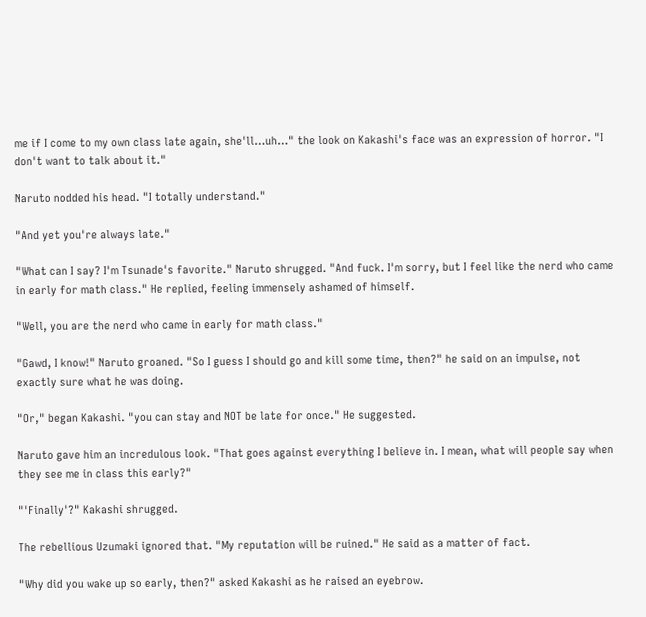me if I come to my own class late again, she'll…uh…" the look on Kakashi's face was an expression of horror. "I don't want to talk about it."

Naruto nodded his head. "I totally understand."

"And yet you're always late."

"What can I say? I'm Tsunade's favorite." Naruto shrugged. "And fuck. I'm sorry, but I feel like the nerd who came in early for math class." He replied, feeling immensely ashamed of himself.

"Well, you are the nerd who came in early for math class."

"Gawd, I know!" Naruto groaned. "So I guess I should go and kill some time, then?" he said on an impulse, not exactly sure what he was doing.

"Or," began Kakashi. "you can stay and NOT be late for once." He suggested.

Naruto gave him an incredulous look. "That goes against everything I believe in. I mean, what will people say when they see me in class this early?"

"'Finally'?" Kakashi shrugged.

The rebellious Uzumaki ignored that. "My reputation will be ruined." He said as a matter of fact.

"Why did you wake up so early, then?" asked Kakashi as he raised an eyebrow.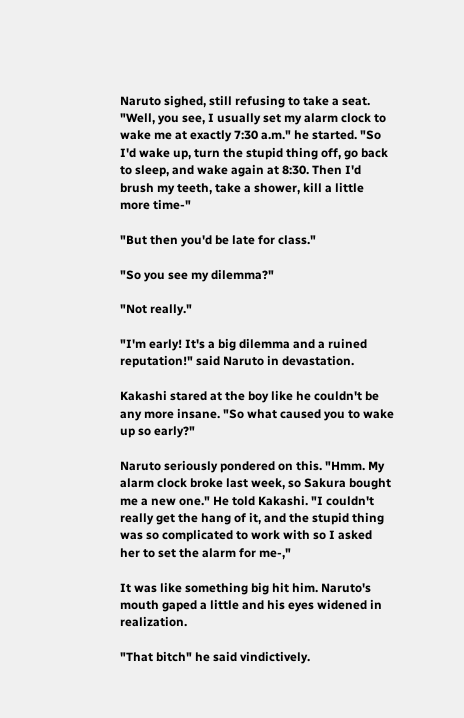Naruto sighed, still refusing to take a seat. "Well, you see, I usually set my alarm clock to wake me at exactly 7:30 a.m." he started. "So I'd wake up, turn the stupid thing off, go back to sleep, and wake again at 8:30. Then I'd brush my teeth, take a shower, kill a little more time-"

"But then you'd be late for class."

"So you see my dilemma?"

"Not really."

"I'm early! It's a big dilemma and a ruined reputation!" said Naruto in devastation.

Kakashi stared at the boy like he couldn't be any more insane. "So what caused you to wake up so early?"

Naruto seriously pondered on this. "Hmm. My alarm clock broke last week, so Sakura bought me a new one." He told Kakashi. "I couldn't really get the hang of it, and the stupid thing was so complicated to work with so I asked her to set the alarm for me-,"

It was like something big hit him. Naruto's mouth gaped a little and his eyes widened in realization.

"That bitch" he said vindictively.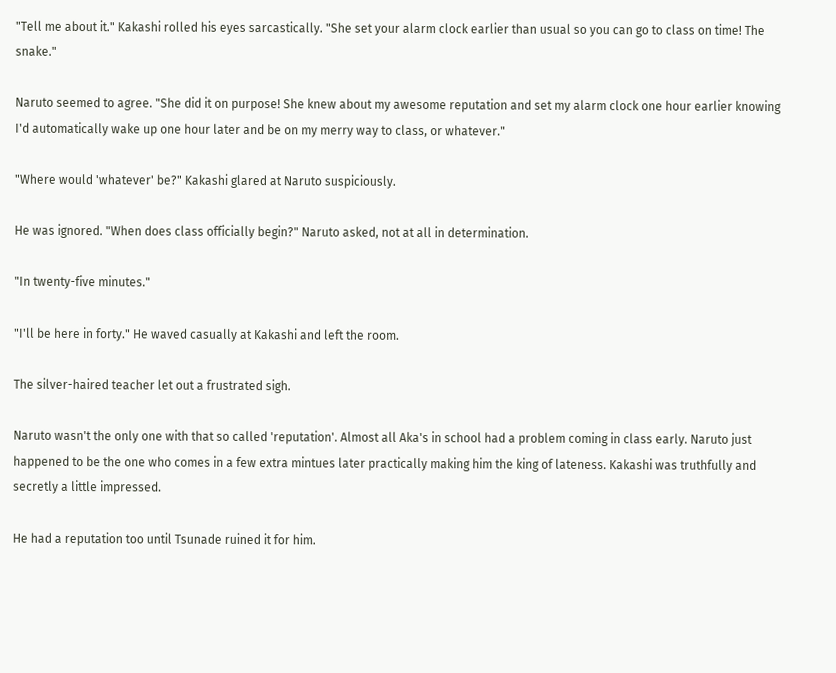"Tell me about it." Kakashi rolled his eyes sarcastically. "She set your alarm clock earlier than usual so you can go to class on time! The snake."

Naruto seemed to agree. "She did it on purpose! She knew about my awesome reputation and set my alarm clock one hour earlier knowing I'd automatically wake up one hour later and be on my merry way to class, or whatever."

"Where would 'whatever' be?" Kakashi glared at Naruto suspiciously.

He was ignored. "When does class officially begin?" Naruto asked, not at all in determination.

"In twenty-five minutes."

"I'll be here in forty." He waved casually at Kakashi and left the room.

The silver-haired teacher let out a frustrated sigh.

Naruto wasn't the only one with that so called 'reputation'. Almost all Aka's in school had a problem coming in class early. Naruto just happened to be the one who comes in a few extra mintues later practically making him the king of lateness. Kakashi was truthfully and secretly a little impressed.

He had a reputation too until Tsunade ruined it for him.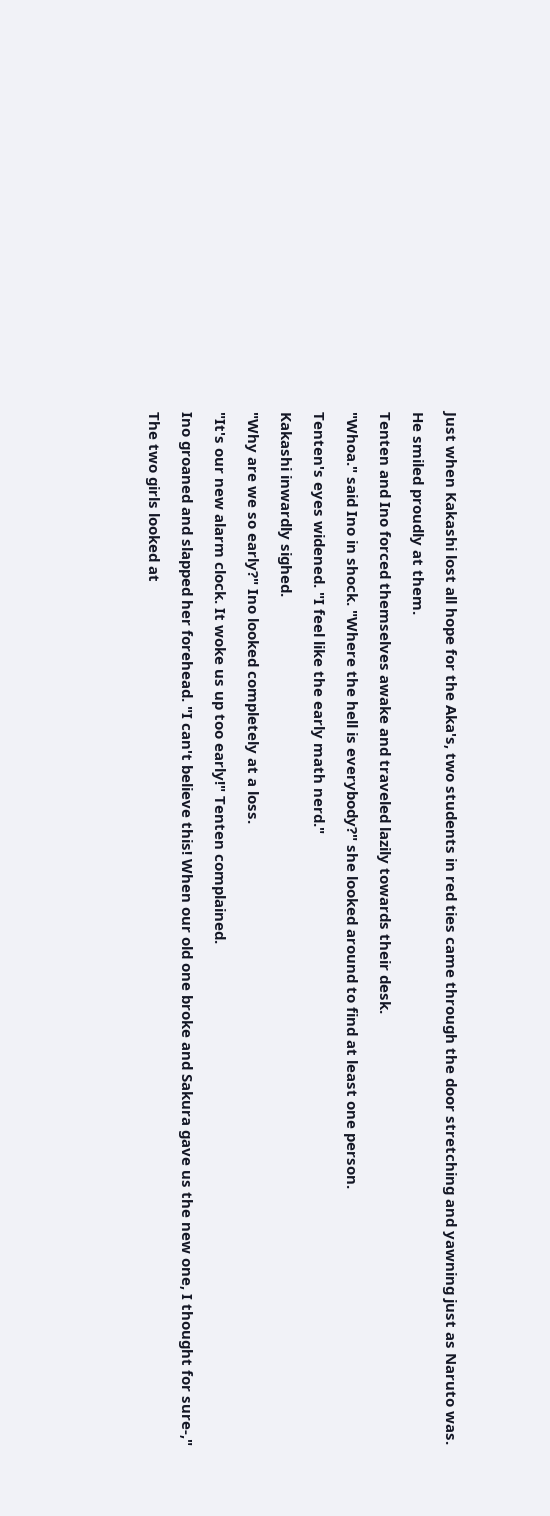Just when Kakashi lost all hope for the Aka's, two students in red ties came through the door stretching and yawning just as Naruto was.

He smiled proudly at them.

Tenten and Ino forced themselves awake and traveled lazily towards their desk.

"Whoa." said Ino in shock. "Where the hell is everybody?" she looked around to find at least one person.

Tenten's eyes widened. "I feel like the early math nerd."

Kakashi inwardly sighed.

"Why are we so early?" Ino looked completely at a loss.

"It's our new alarm clock. It woke us up too early!" Tenten complained.

Ino groaned and slapped her forehead. "I can't believe this! When our old one broke and Sakura gave us the new one, I thought for sure-,"

The two girls looked at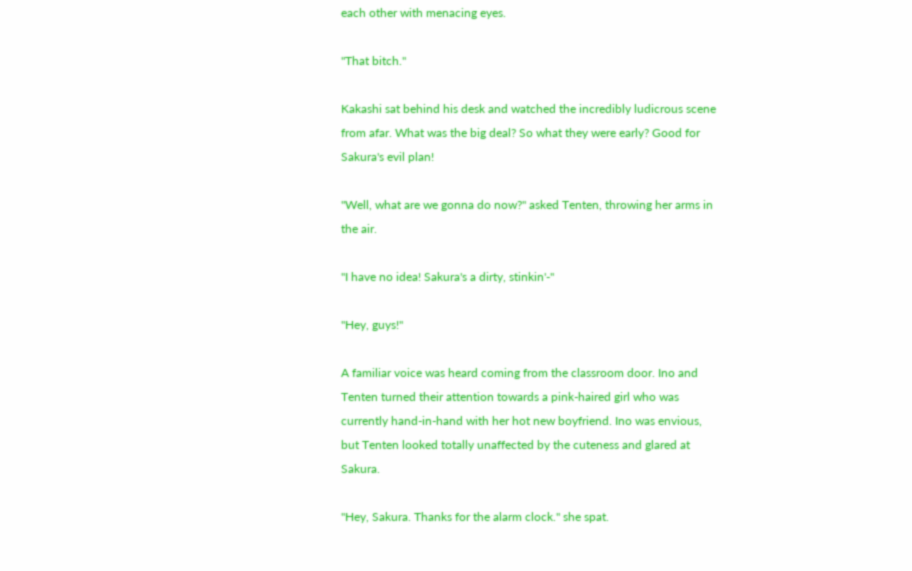each other with menacing eyes.

"That bitch."

Kakashi sat behind his desk and watched the incredibly ludicrous scene from afar. What was the big deal? So what they were early? Good for Sakura's evil plan!

"Well, what are we gonna do now?" asked Tenten, throwing her arms in the air.

"I have no idea! Sakura's a dirty, stinkin'-"

"Hey, guys!"

A familiar voice was heard coming from the classroom door. Ino and Tenten turned their attention towards a pink-haired girl who was currently hand-in-hand with her hot new boyfriend. Ino was envious, but Tenten looked totally unaffected by the cuteness and glared at Sakura.

"Hey, Sakura. Thanks for the alarm clock." she spat.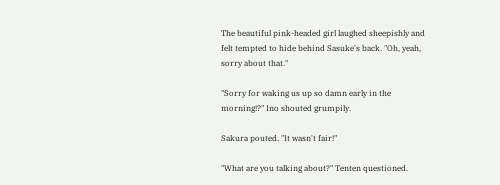The beautiful pink-headed girl laughed sheepishly and felt tempted to hide behind Sasuke's back. "Oh, yeah, sorry about that."

"Sorry for waking us up so damn early in the morning!?" Ino shouted grumpily.

Sakura pouted. "It wasn't fair!"

"What are you talking about?" Tenten questioned.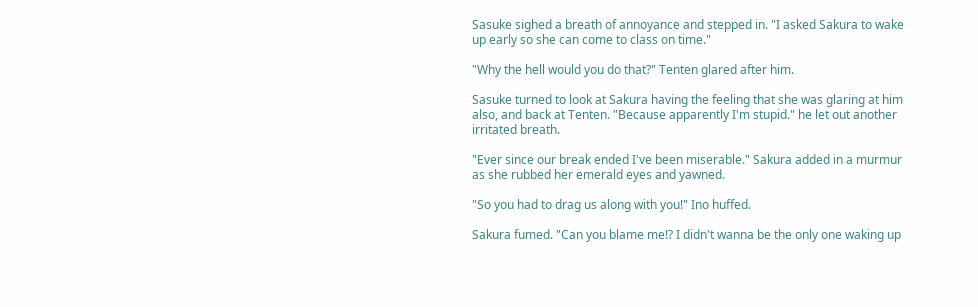Sasuke sighed a breath of annoyance and stepped in. "I asked Sakura to wake up early so she can come to class on time."

"Why the hell would you do that?" Tenten glared after him.

Sasuke turned to look at Sakura having the feeling that she was glaring at him also, and back at Tenten. "Because apparently I'm stupid." he let out another irritated breath.

"Ever since our break ended I've been miserable." Sakura added in a murmur as she rubbed her emerald eyes and yawned.

"So you had to drag us along with you!" Ino huffed.

Sakura fumed. "Can you blame me!? I didn't wanna be the only one waking up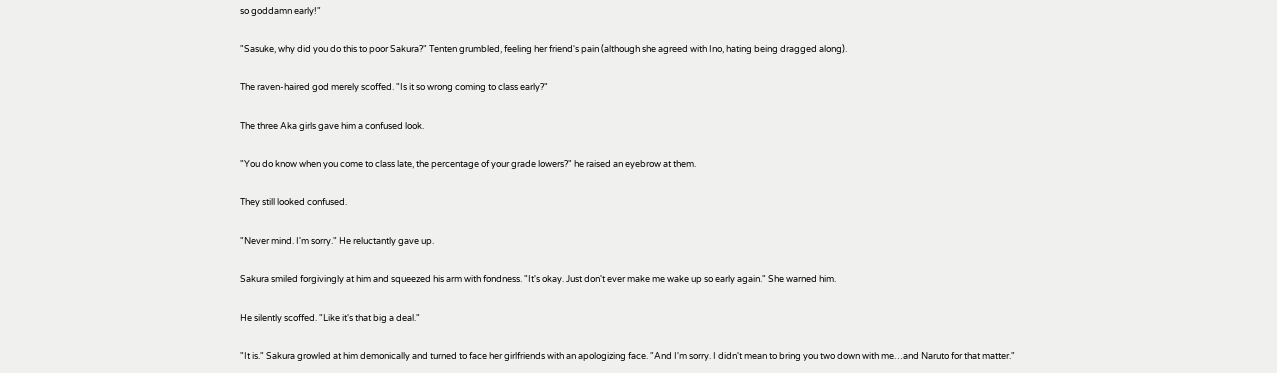so goddamn early!"

"Sasuke, why did you do this to poor Sakura?" Tenten grumbled, feeling her friend's pain (although she agreed with Ino, hating being dragged along).

The raven-haired god merely scoffed. "Is it so wrong coming to class early?"

The three Aka girls gave him a confused look.

"You do know when you come to class late, the percentage of your grade lowers?" he raised an eyebrow at them.

They still looked confused.

"Never mind. I'm sorry." He reluctantly gave up.

Sakura smiled forgivingly at him and squeezed his arm with fondness. "It's okay. Just don't ever make me wake up so early again." She warned him.

He silently scoffed. "Like it's that big a deal."

"It is." Sakura growled at him demonically and turned to face her girlfriends with an apologizing face. "And I'm sorry. I didn't mean to bring you two down with me…and Naruto for that matter."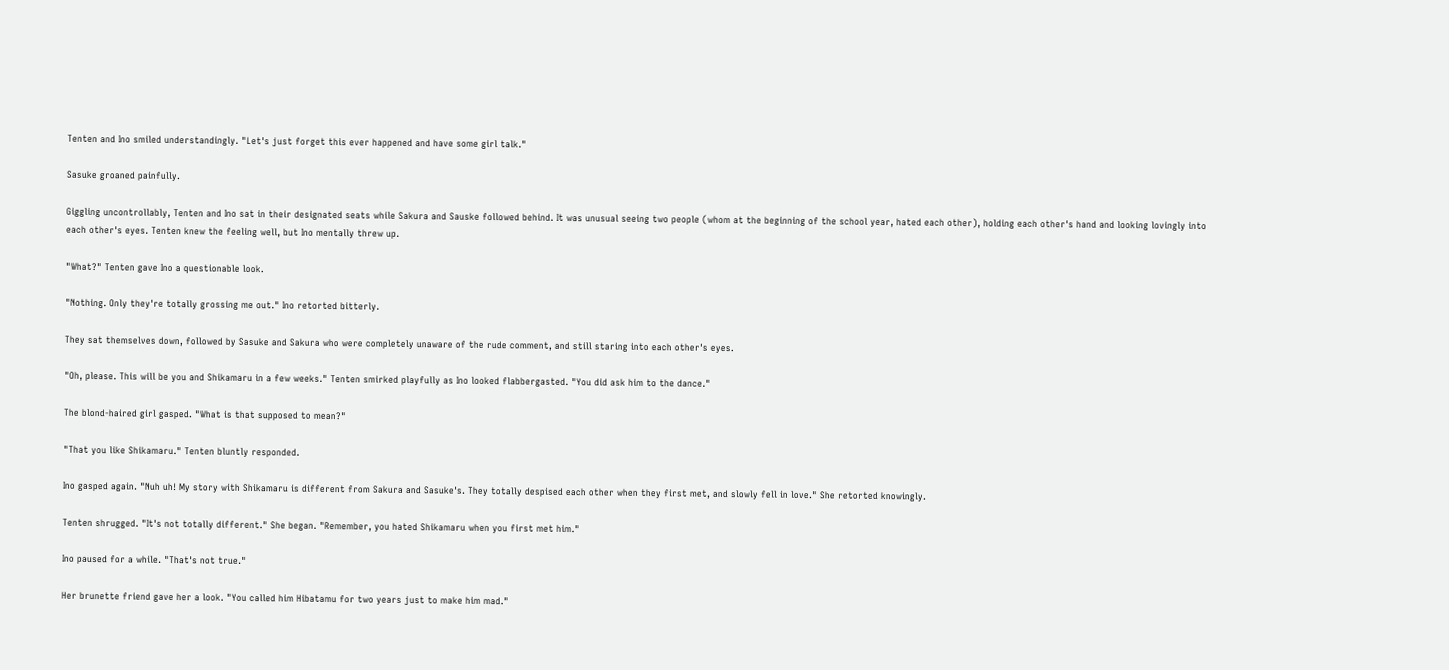Tenten and Ino smiled understandingly. "Let's just forget this ever happened and have some girl talk."

Sasuke groaned painfully.

Giggling uncontrollably, Tenten and Ino sat in their designated seats while Sakura and Sauske followed behind. It was unusual seeing two people (whom at the beginning of the school year, hated each other), holding each other's hand and looking lovingly into each other's eyes. Tenten knew the feeling well, but Ino mentally threw up.

"What?" Tenten gave Ino a questionable look.

"Nothing. Only they're totally grossing me out." Ino retorted bitterly.

They sat themselves down, followed by Sasuke and Sakura who were completely unaware of the rude comment, and still staring into each other's eyes.

"Oh, please. This will be you and Shikamaru in a few weeks." Tenten smirked playfully as Ino looked flabbergasted. "You did ask him to the dance."

The blond-haired girl gasped. "What is that supposed to mean?"

"That you like Shikamaru." Tenten bluntly responded.

Ino gasped again. "Nuh uh! My story with Shikamaru is different from Sakura and Sasuke's. They totally despised each other when they first met, and slowly fell in love." She retorted knowingly.

Tenten shrugged. "It's not totally different." She began. "Remember, you hated Shikamaru when you first met him."

Ino paused for a while. "That's not true."

Her brunette friend gave her a look. "You called him Hibatamu for two years just to make him mad."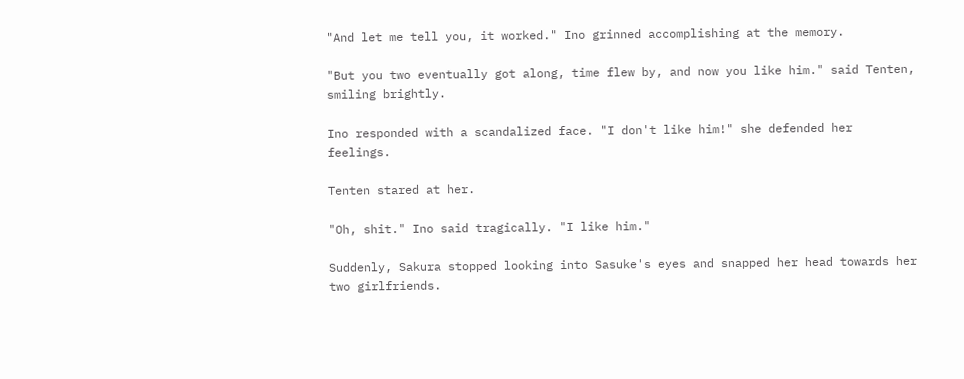"And let me tell you, it worked." Ino grinned accomplishing at the memory.

"But you two eventually got along, time flew by, and now you like him." said Tenten, smiling brightly.

Ino responded with a scandalized face. "I don't like him!" she defended her feelings.

Tenten stared at her.

"Oh, shit." Ino said tragically. "I like him."

Suddenly, Sakura stopped looking into Sasuke's eyes and snapped her head towards her two girlfriends.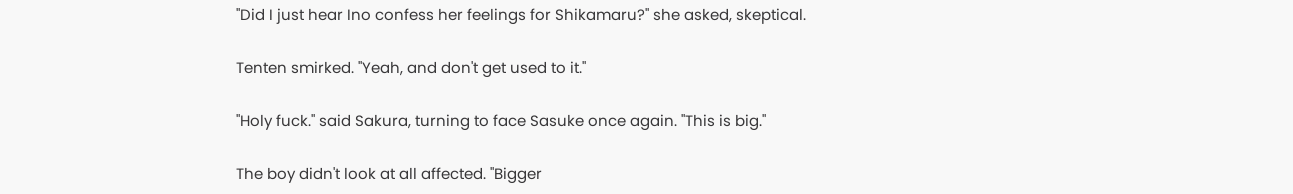"Did I just hear Ino confess her feelings for Shikamaru?" she asked, skeptical.

Tenten smirked. "Yeah, and don't get used to it."

"Holy fuck." said Sakura, turning to face Sasuke once again. "This is big."

The boy didn't look at all affected. "Bigger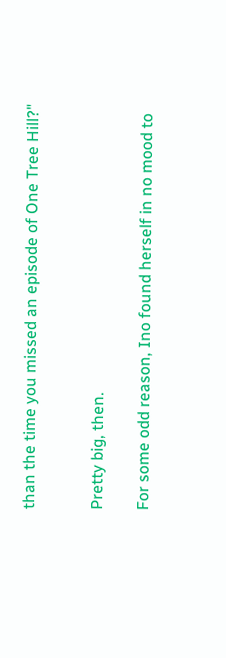than the time you missed an episode of One Tree Hill?"


Pretty big, then.

For some odd reason, Ino found herself in no mood to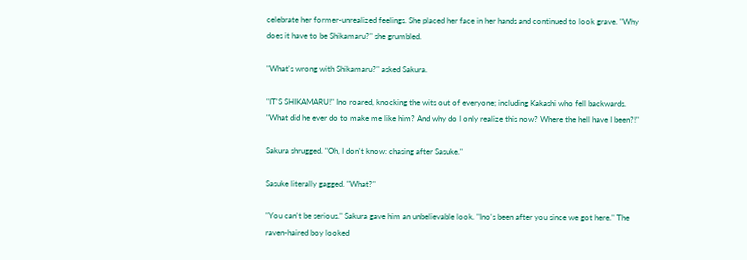celebrate her former-unrealized feelings. She placed her face in her hands and continued to look grave. "Why does it have to be Shikamaru?" she grumbled.

"What's wrong with Shikamaru?" asked Sakura.

"IT'S SHIKAMARU!" Ino roared, knocking the wits out of everyone; including Kakashi who fell backwards. "What did he ever do to make me like him? And why do I only realize this now? Where the hell have I been?!"

Sakura shrugged. "Oh, I don't know: chasing after Sasuke."

Sasuke literally gagged. "What?"

"You can't be serious." Sakura gave him an unbelievable look. "Ino's been after you since we got here." The raven-haired boy looked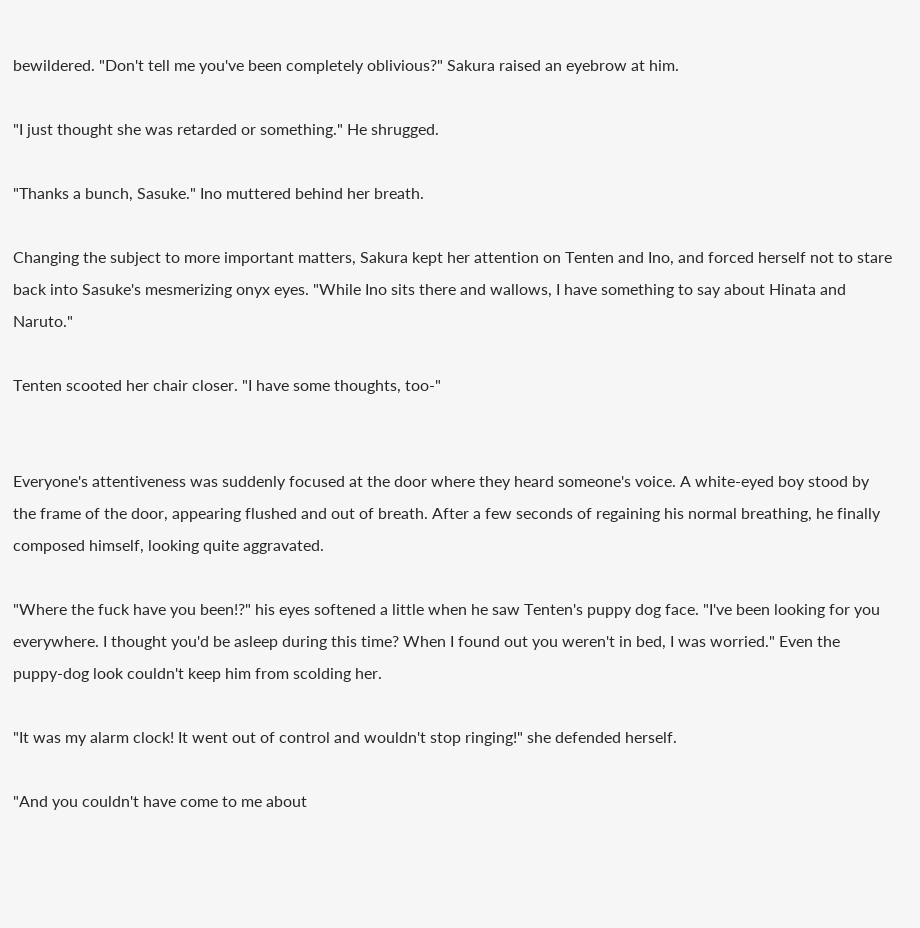bewildered. "Don't tell me you've been completely oblivious?" Sakura raised an eyebrow at him.

"I just thought she was retarded or something." He shrugged.

"Thanks a bunch, Sasuke." Ino muttered behind her breath.

Changing the subject to more important matters, Sakura kept her attention on Tenten and Ino, and forced herself not to stare back into Sasuke's mesmerizing onyx eyes. "While Ino sits there and wallows, I have something to say about Hinata and Naruto."

Tenten scooted her chair closer. "I have some thoughts, too-"


Everyone's attentiveness was suddenly focused at the door where they heard someone's voice. A white-eyed boy stood by the frame of the door, appearing flushed and out of breath. After a few seconds of regaining his normal breathing, he finally composed himself, looking quite aggravated.

"Where the fuck have you been!?" his eyes softened a little when he saw Tenten's puppy dog face. "I've been looking for you everywhere. I thought you'd be asleep during this time? When I found out you weren't in bed, I was worried." Even the puppy-dog look couldn't keep him from scolding her.

"It was my alarm clock! It went out of control and wouldn't stop ringing!" she defended herself.

"And you couldn't have come to me about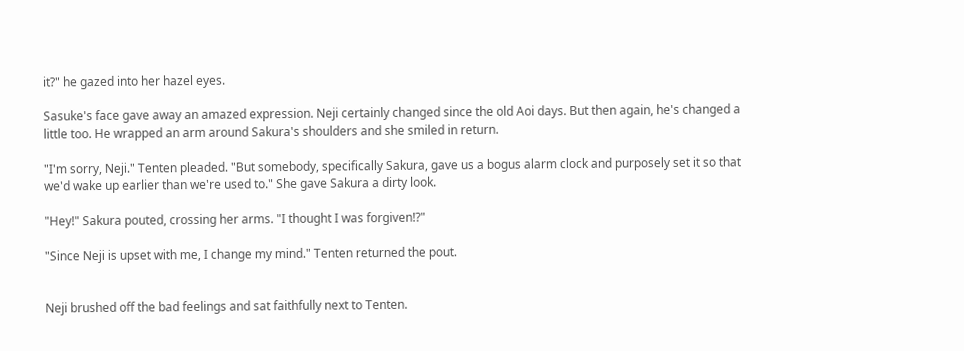it?" he gazed into her hazel eyes.

Sasuke's face gave away an amazed expression. Neji certainly changed since the old Aoi days. But then again, he's changed a little too. He wrapped an arm around Sakura's shoulders and she smiled in return.

"I'm sorry, Neji." Tenten pleaded. "But somebody, specifically Sakura, gave us a bogus alarm clock and purposely set it so that we'd wake up earlier than we're used to." She gave Sakura a dirty look.

"Hey!" Sakura pouted, crossing her arms. "I thought I was forgiven!?"

"Since Neji is upset with me, I change my mind." Tenten returned the pout.


Neji brushed off the bad feelings and sat faithfully next to Tenten.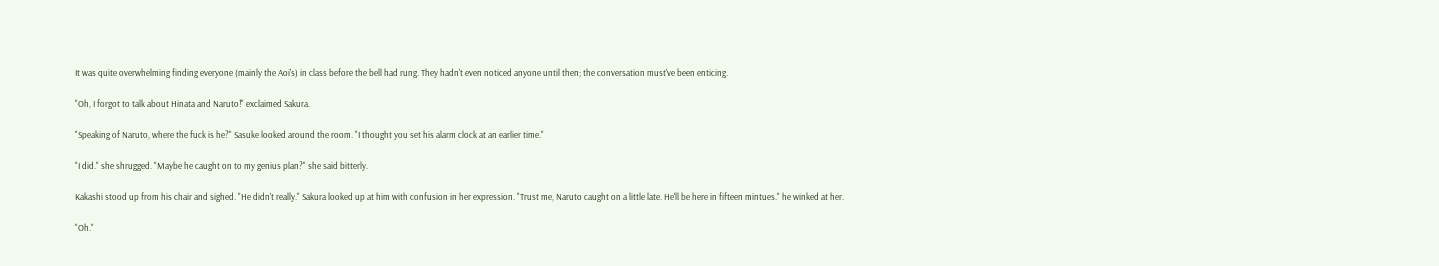It was quite overwhelming finding everyone (mainly the Aoi's) in class before the bell had rung. They hadn't even noticed anyone until then; the conversation must've been enticing.

"Oh, I forgot to talk about Hinata and Naruto!" exclaimed Sakura.

"Speaking of Naruto, where the fuck is he?" Sasuke looked around the room. "I thought you set his alarm clock at an earlier time."

"I did." she shrugged. "Maybe he caught on to my genius plan?" she said bitterly.

Kakashi stood up from his chair and sighed. "He didn't really." Sakura looked up at him with confusion in her expression. "Trust me, Naruto caught on a little late. He'll be here in fifteen mintues." he winked at her.

"Oh."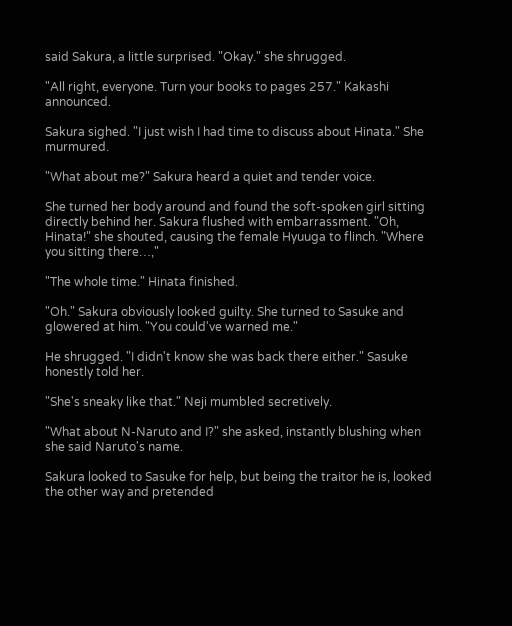said Sakura, a little surprised. "Okay." she shrugged.

"All right, everyone. Turn your books to pages 257." Kakashi announced.

Sakura sighed. "I just wish I had time to discuss about Hinata." She murmured.

"What about me?" Sakura heard a quiet and tender voice.

She turned her body around and found the soft-spoken girl sitting directly behind her. Sakura flushed with embarrassment. "Oh, Hinata!" she shouted, causing the female Hyuuga to flinch. "Where you sitting there…,"

"The whole time." Hinata finished.

"Oh." Sakura obviously looked guilty. She turned to Sasuke and glowered at him. "You could've warned me."

He shrugged. "I didn't know she was back there either." Sasuke honestly told her.

"She's sneaky like that." Neji mumbled secretively.

"What about N-Naruto and I?" she asked, instantly blushing when she said Naruto's name.

Sakura looked to Sasuke for help, but being the traitor he is, looked the other way and pretended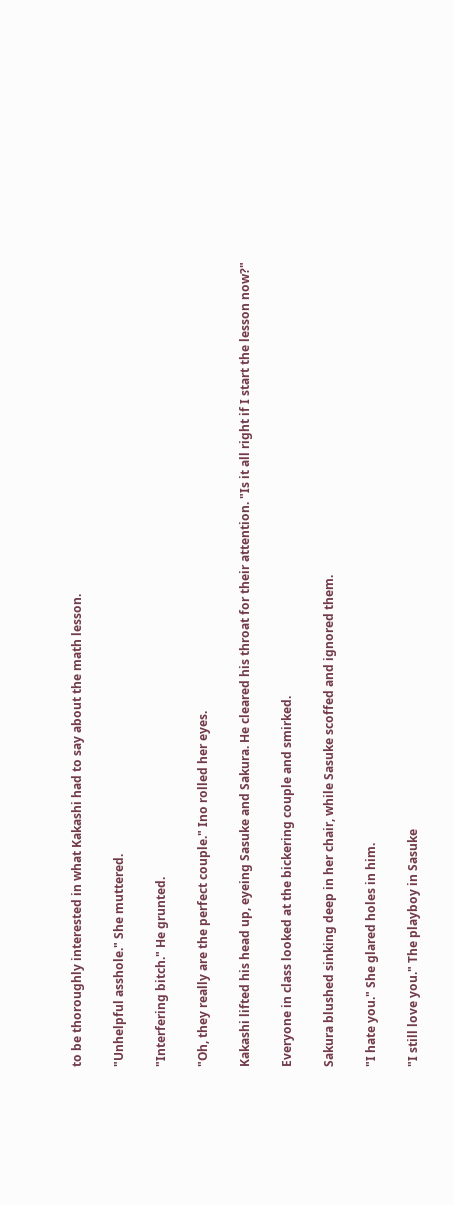to be thoroughly interested in what Kakashi had to say about the math lesson.

"Unhelpful asshole." She muttered.

"Interfering bitch." He grunted.

"Oh, they really are the perfect couple." Ino rolled her eyes.

Kakashi lifted his head up, eyeing Sasuke and Sakura. He cleared his throat for their attention. "Is it all right if I start the lesson now?"

Everyone in class looked at the bickering couple and smirked.

Sakura blushed sinking deep in her chair, while Sasuke scoffed and ignored them.

"I hate you." She glared holes in him.

"I still love you." The playboy in Sasuke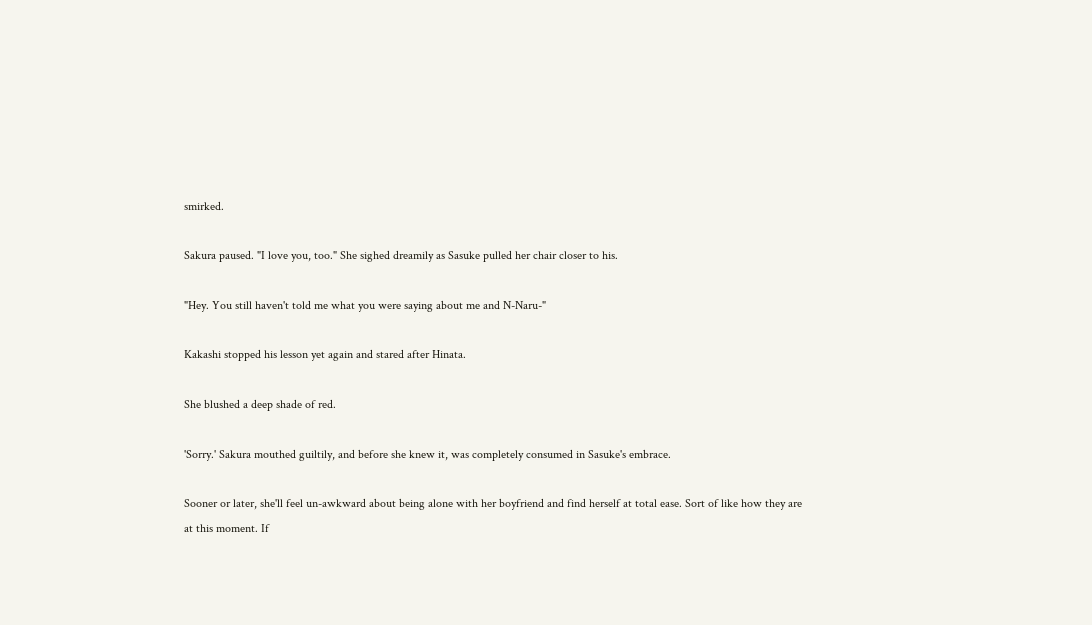smirked.

Sakura paused. "I love you, too." She sighed dreamily as Sasuke pulled her chair closer to his.

"Hey. You still haven't told me what you were saying about me and N-Naru-"

Kakashi stopped his lesson yet again and stared after Hinata.

She blushed a deep shade of red.

'Sorry.' Sakura mouthed guiltily, and before she knew it, was completely consumed in Sasuke's embrace.

Sooner or later, she'll feel un-awkward about being alone with her boyfriend and find herself at total ease. Sort of like how they are at this moment. If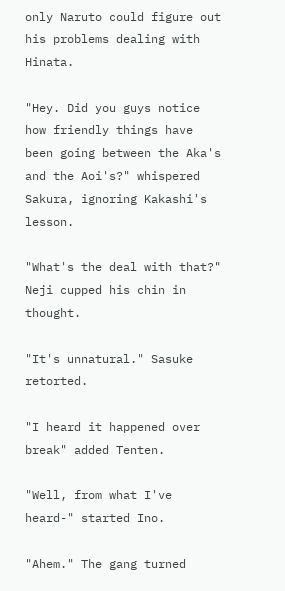only Naruto could figure out his problems dealing with Hinata.

"Hey. Did you guys notice how friendly things have been going between the Aka's and the Aoi's?" whispered Sakura, ignoring Kakashi's lesson.

"What's the deal with that?" Neji cupped his chin in thought.

"It's unnatural." Sasuke retorted.

"I heard it happened over break" added Tenten.

"Well, from what I've heard-" started Ino.

"Ahem." The gang turned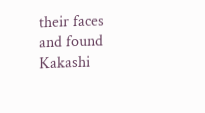their faces and found Kakashi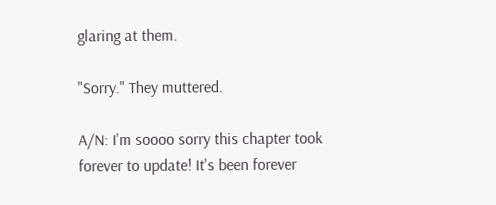glaring at them.

"Sorry." They muttered.

A/N: I'm soooo sorry this chapter took forever to update! It's been forever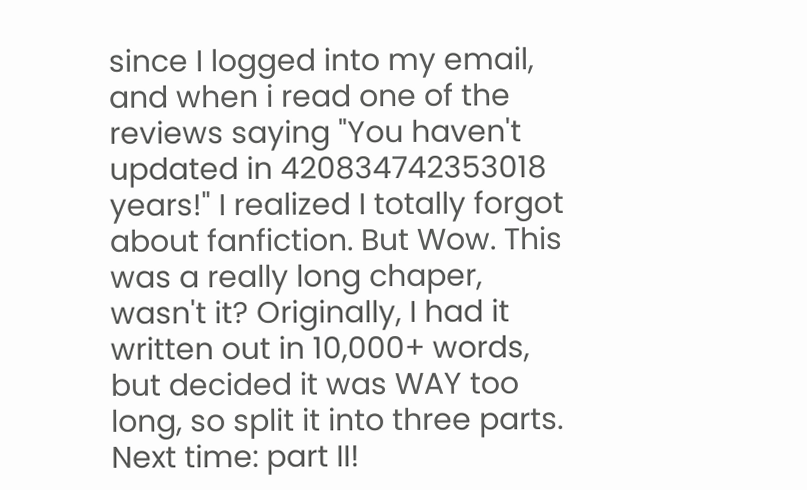since I logged into my email, and when i read one of the reviews saying "You haven't updated in 420834742353018 years!" I realized I totally forgot about fanfiction. But Wow. This was a really long chaper, wasn't it? Originally, I had it written out in 10,000+ words, but decided it was WAY too long, so split it into three parts. Next time: part II!